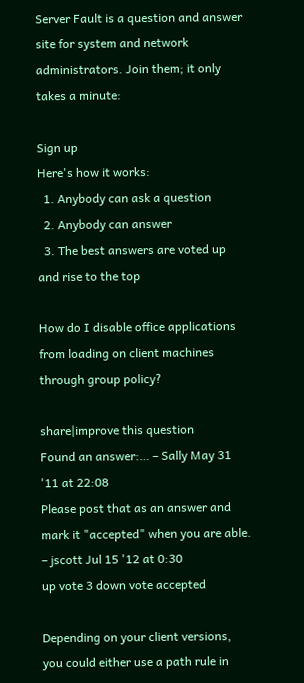Server Fault is a question and answer site for system and network administrators. Join them; it only takes a minute:

Sign up
Here's how it works:
  1. Anybody can ask a question
  2. Anybody can answer
  3. The best answers are voted up and rise to the top

How do I disable office applications from loading on client machines through group policy?

share|improve this question
Found an answer:… – Sally May 31 '11 at 22:08
Please post that as an answer and mark it "accepted" when you are able. – jscott Jul 15 '12 at 0:30
up vote 3 down vote accepted

Depending on your client versions, you could either use a path rule in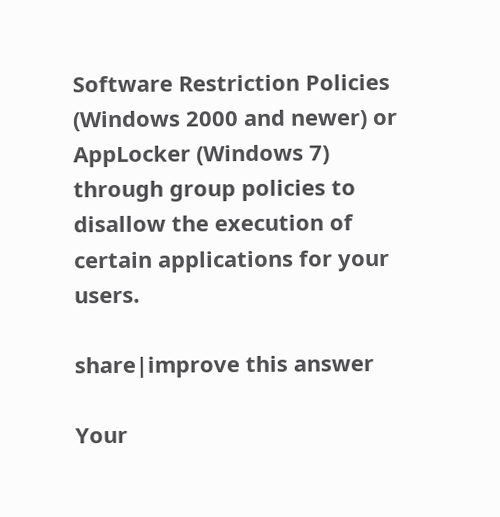Software Restriction Policies (Windows 2000 and newer) or AppLocker (Windows 7) through group policies to disallow the execution of certain applications for your users.

share|improve this answer

Your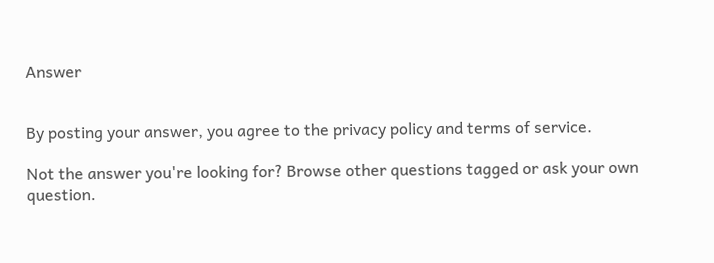Answer


By posting your answer, you agree to the privacy policy and terms of service.

Not the answer you're looking for? Browse other questions tagged or ask your own question.